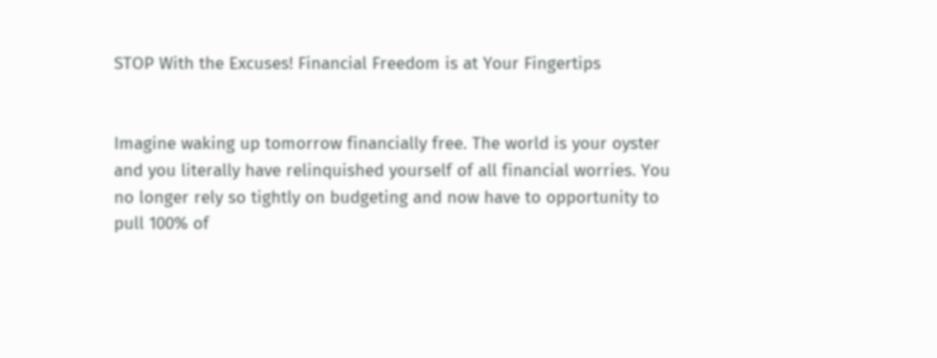STOP With the Excuses! Financial Freedom is at Your Fingertips


Imagine waking up tomorrow financially free. The world is your oyster and you literally have relinquished yourself of all financial worries. You no longer rely so tightly on budgeting and now have to opportunity to pull 100% of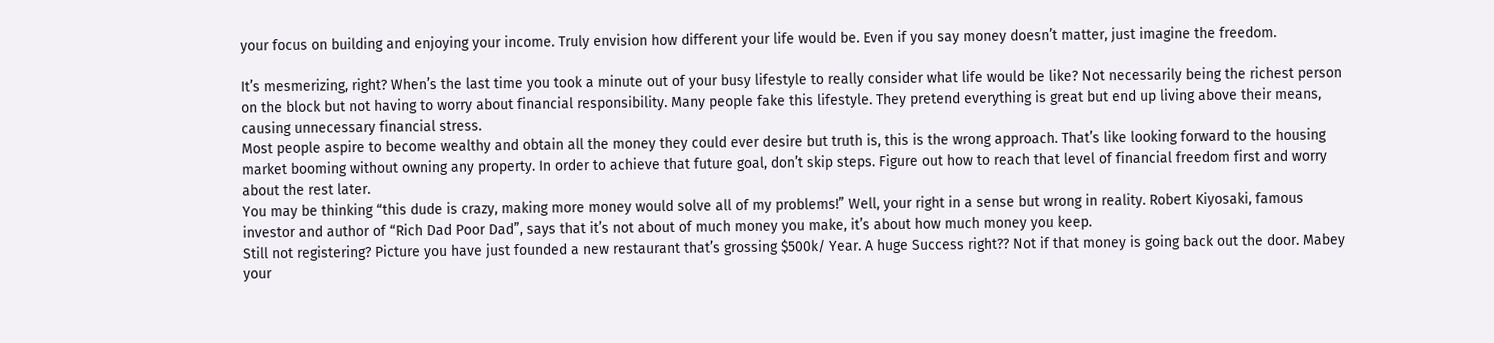your focus on building and enjoying your income. Truly envision how different your life would be. Even if you say money doesn’t matter, just imagine the freedom.

It’s mesmerizing, right? When’s the last time you took a minute out of your busy lifestyle to really consider what life would be like? Not necessarily being the richest person on the block but not having to worry about financial responsibility. Many people fake this lifestyle. They pretend everything is great but end up living above their means, causing unnecessary financial stress.
Most people aspire to become wealthy and obtain all the money they could ever desire but truth is, this is the wrong approach. That’s like looking forward to the housing market booming without owning any property. In order to achieve that future goal, don’t skip steps. Figure out how to reach that level of financial freedom first and worry about the rest later.
You may be thinking “this dude is crazy, making more money would solve all of my problems!” Well, your right in a sense but wrong in reality. Robert Kiyosaki, famous investor and author of “Rich Dad Poor Dad”, says that it’s not about of much money you make, it’s about how much money you keep.
Still not registering? Picture you have just founded a new restaurant that’s grossing $500k/ Year. A huge Success right?? Not if that money is going back out the door. Mabey your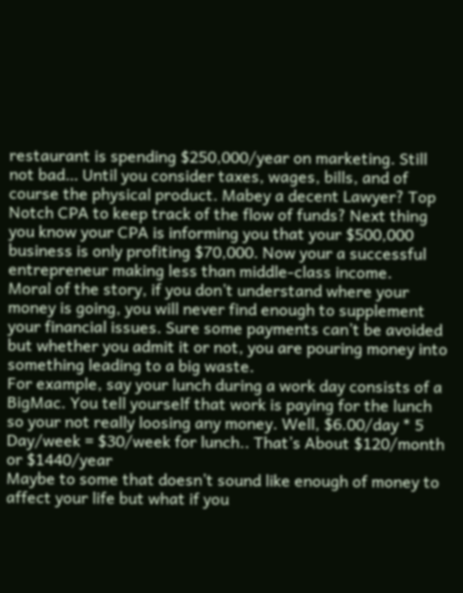restaurant is spending $250,000/year on marketing. Still not bad… Until you consider taxes, wages, bills, and of course the physical product. Mabey a decent Lawyer? Top Notch CPA to keep track of the flow of funds? Next thing you know your CPA is informing you that your $500,000 business is only profiting $70,000. Now your a successful entrepreneur making less than middle-class income.
Moral of the story, if you don’t understand where your money is going, you will never find enough to supplement your financial issues. Sure some payments can’t be avoided but whether you admit it or not, you are pouring money into something leading to a big waste.
For example, say your lunch during a work day consists of a BigMac. You tell yourself that work is paying for the lunch so your not really loosing any money. Well, $6.00/day * 5 Day/week = $30/week for lunch.. That’s About $120/month or $1440/year
Maybe to some that doesn’t sound like enough of money to affect your life but what if you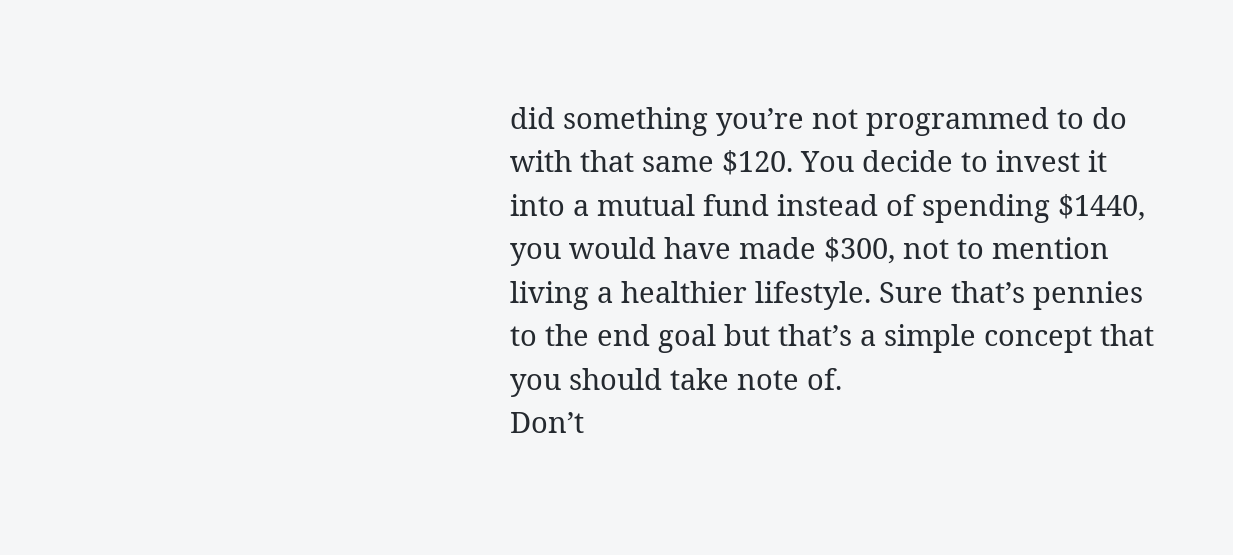did something you’re not programmed to do with that same $120. You decide to invest it into a mutual fund instead of spending $1440, you would have made $300, not to mention living a healthier lifestyle. Sure that’s pennies to the end goal but that’s a simple concept that you should take note of.
Don’t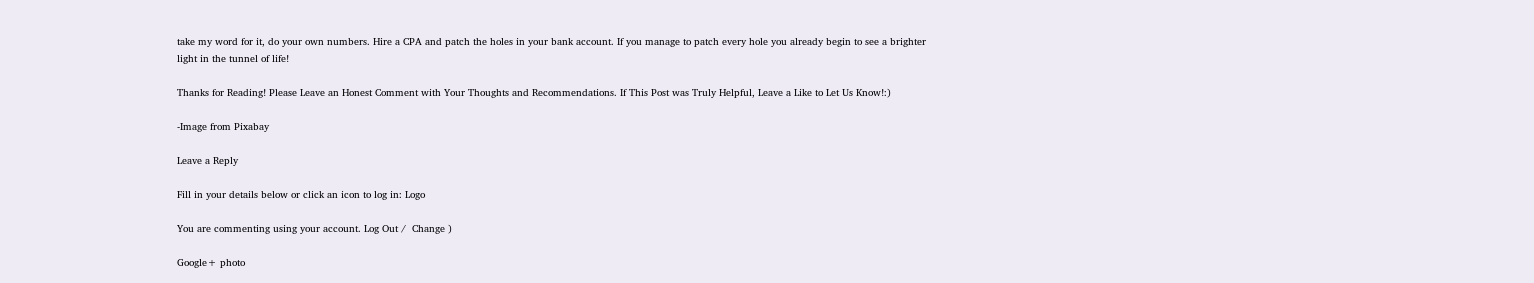take my word for it, do your own numbers. Hire a CPA and patch the holes in your bank account. If you manage to patch every hole you already begin to see a brighter light in the tunnel of life!

Thanks for Reading! Please Leave an Honest Comment with Your Thoughts and Recommendations. If This Post was Truly Helpful, Leave a Like to Let Us Know!:)

-Image from Pixabay

Leave a Reply

Fill in your details below or click an icon to log in: Logo

You are commenting using your account. Log Out /  Change )

Google+ photo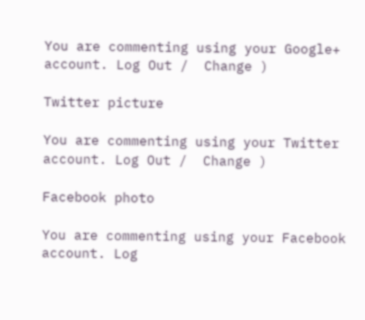You are commenting using your Google+ account. Log Out /  Change )

Twitter picture

You are commenting using your Twitter account. Log Out /  Change )

Facebook photo

You are commenting using your Facebook account. Log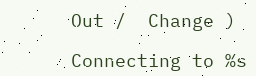Out /  Change )

Connecting to %s